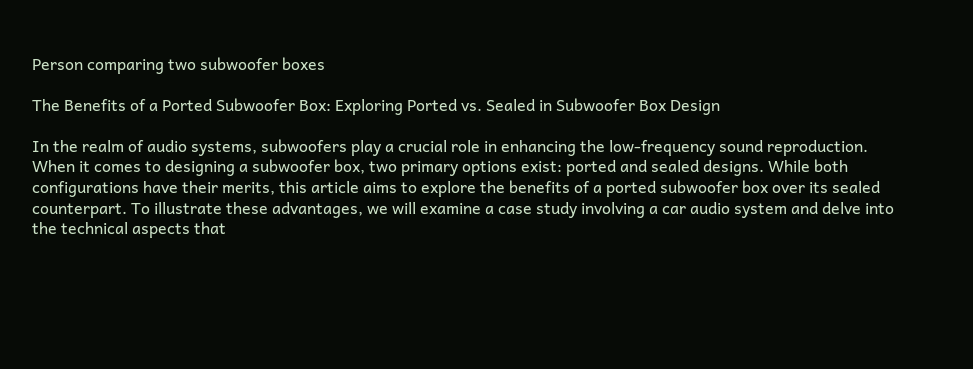Person comparing two subwoofer boxes

The Benefits of a Ported Subwoofer Box: Exploring Ported vs. Sealed in Subwoofer Box Design

In the realm of audio systems, subwoofers play a crucial role in enhancing the low-frequency sound reproduction. When it comes to designing a subwoofer box, two primary options exist: ported and sealed designs. While both configurations have their merits, this article aims to explore the benefits of a ported subwoofer box over its sealed counterpart. To illustrate these advantages, we will examine a case study involving a car audio system and delve into the technical aspects that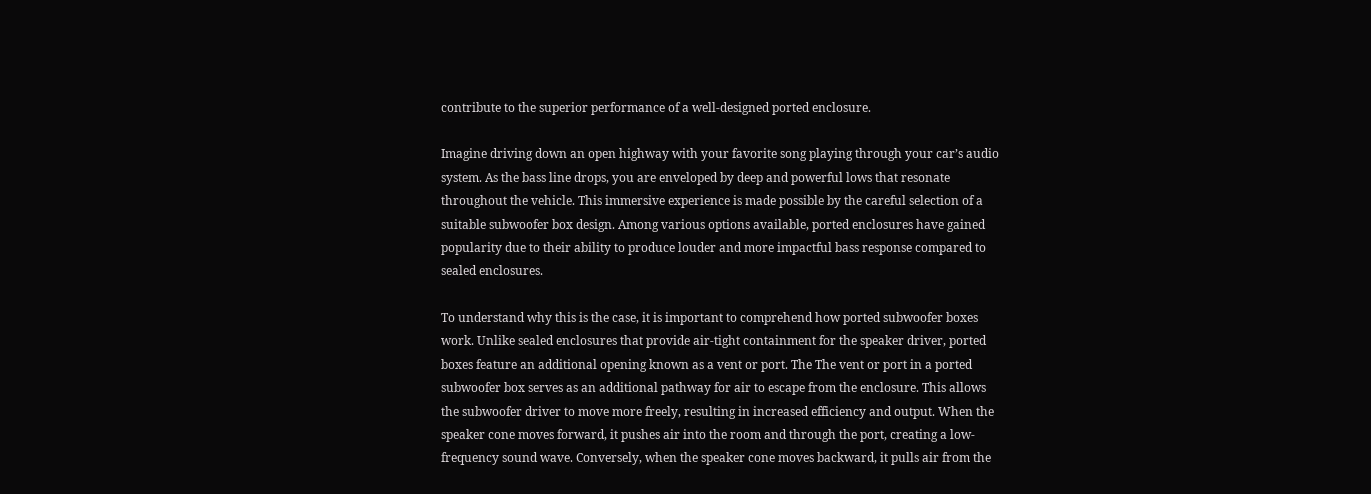contribute to the superior performance of a well-designed ported enclosure.

Imagine driving down an open highway with your favorite song playing through your car’s audio system. As the bass line drops, you are enveloped by deep and powerful lows that resonate throughout the vehicle. This immersive experience is made possible by the careful selection of a suitable subwoofer box design. Among various options available, ported enclosures have gained popularity due to their ability to produce louder and more impactful bass response compared to sealed enclosures.

To understand why this is the case, it is important to comprehend how ported subwoofer boxes work. Unlike sealed enclosures that provide air-tight containment for the speaker driver, ported boxes feature an additional opening known as a vent or port. The The vent or port in a ported subwoofer box serves as an additional pathway for air to escape from the enclosure. This allows the subwoofer driver to move more freely, resulting in increased efficiency and output. When the speaker cone moves forward, it pushes air into the room and through the port, creating a low-frequency sound wave. Conversely, when the speaker cone moves backward, it pulls air from the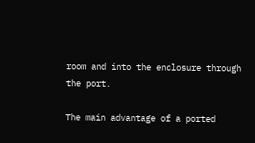room and into the enclosure through the port.

The main advantage of a ported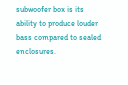subwoofer box is its ability to produce louder bass compared to sealed enclosures.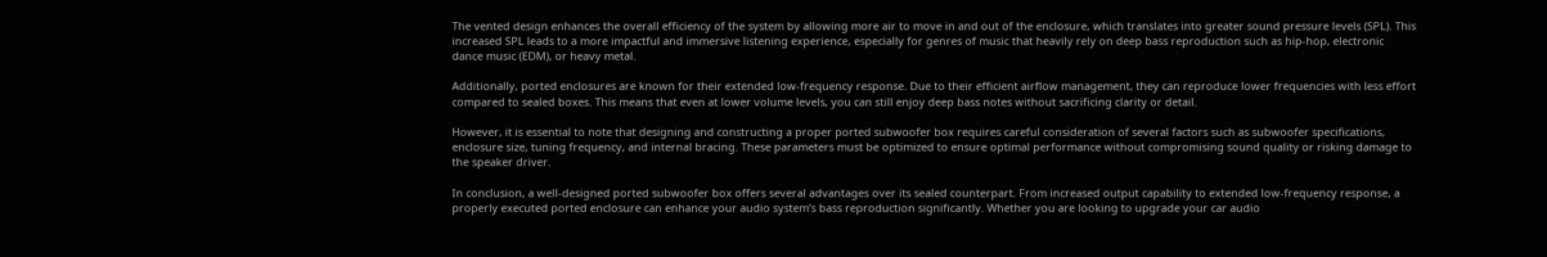The vented design enhances the overall efficiency of the system by allowing more air to move in and out of the enclosure, which translates into greater sound pressure levels (SPL). This increased SPL leads to a more impactful and immersive listening experience, especially for genres of music that heavily rely on deep bass reproduction such as hip-hop, electronic dance music (EDM), or heavy metal.

Additionally, ported enclosures are known for their extended low-frequency response. Due to their efficient airflow management, they can reproduce lower frequencies with less effort compared to sealed boxes. This means that even at lower volume levels, you can still enjoy deep bass notes without sacrificing clarity or detail.

However, it is essential to note that designing and constructing a proper ported subwoofer box requires careful consideration of several factors such as subwoofer specifications, enclosure size, tuning frequency, and internal bracing. These parameters must be optimized to ensure optimal performance without compromising sound quality or risking damage to the speaker driver.

In conclusion, a well-designed ported subwoofer box offers several advantages over its sealed counterpart. From increased output capability to extended low-frequency response, a properly executed ported enclosure can enhance your audio system’s bass reproduction significantly. Whether you are looking to upgrade your car audio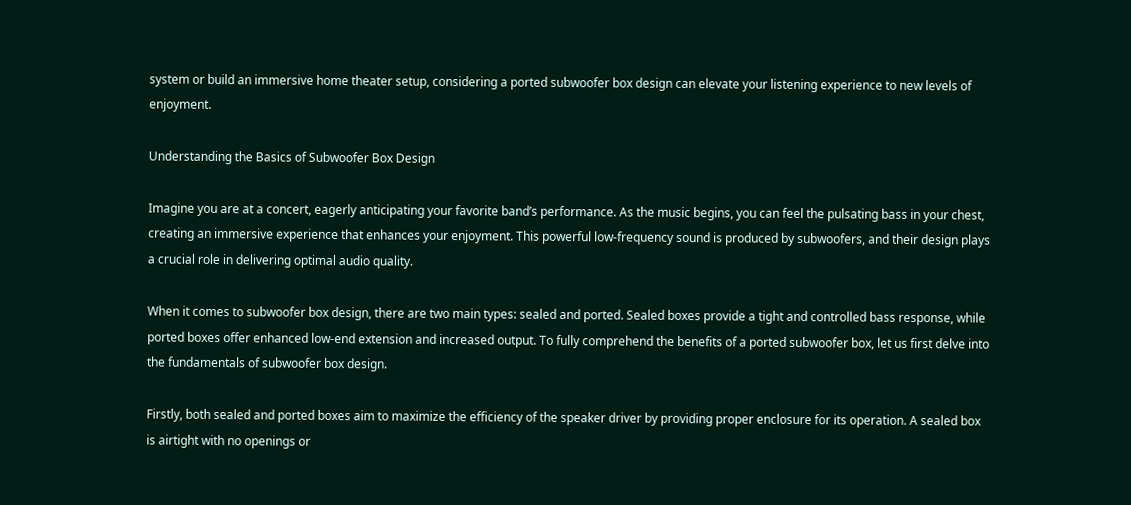system or build an immersive home theater setup, considering a ported subwoofer box design can elevate your listening experience to new levels of enjoyment.

Understanding the Basics of Subwoofer Box Design

Imagine you are at a concert, eagerly anticipating your favorite band’s performance. As the music begins, you can feel the pulsating bass in your chest, creating an immersive experience that enhances your enjoyment. This powerful low-frequency sound is produced by subwoofers, and their design plays a crucial role in delivering optimal audio quality.

When it comes to subwoofer box design, there are two main types: sealed and ported. Sealed boxes provide a tight and controlled bass response, while ported boxes offer enhanced low-end extension and increased output. To fully comprehend the benefits of a ported subwoofer box, let us first delve into the fundamentals of subwoofer box design.

Firstly, both sealed and ported boxes aim to maximize the efficiency of the speaker driver by providing proper enclosure for its operation. A sealed box is airtight with no openings or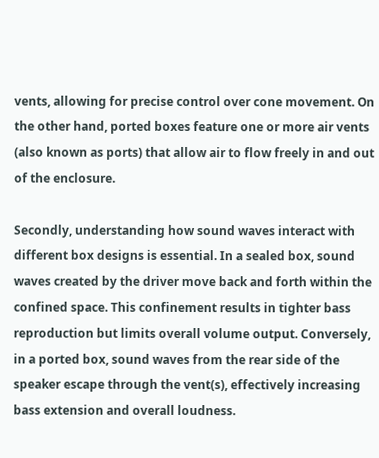vents, allowing for precise control over cone movement. On the other hand, ported boxes feature one or more air vents (also known as ports) that allow air to flow freely in and out of the enclosure.

Secondly, understanding how sound waves interact with different box designs is essential. In a sealed box, sound waves created by the driver move back and forth within the confined space. This confinement results in tighter bass reproduction but limits overall volume output. Conversely, in a ported box, sound waves from the rear side of the speaker escape through the vent(s), effectively increasing bass extension and overall loudness.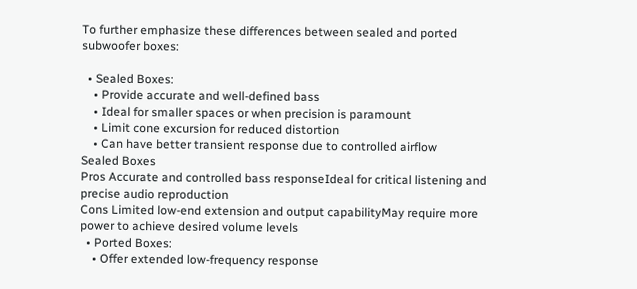To further emphasize these differences between sealed and ported subwoofer boxes:

  • Sealed Boxes:
    • Provide accurate and well-defined bass
    • Ideal for smaller spaces or when precision is paramount
    • Limit cone excursion for reduced distortion
    • Can have better transient response due to controlled airflow
Sealed Boxes
Pros Accurate and controlled bass responseIdeal for critical listening and precise audio reproduction
Cons Limited low-end extension and output capabilityMay require more power to achieve desired volume levels
  • Ported Boxes:
    • Offer extended low-frequency response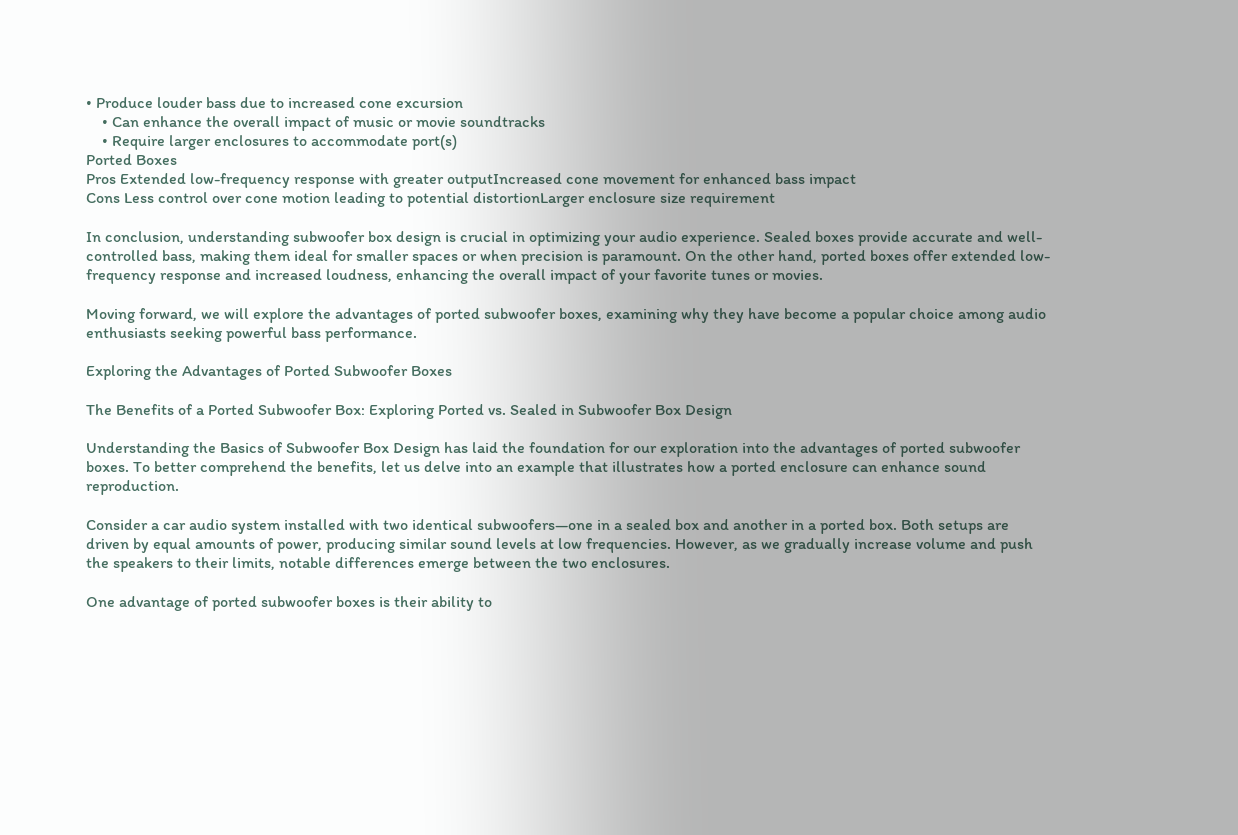• Produce louder bass due to increased cone excursion
    • Can enhance the overall impact of music or movie soundtracks
    • Require larger enclosures to accommodate port(s)
Ported Boxes
Pros Extended low-frequency response with greater outputIncreased cone movement for enhanced bass impact
Cons Less control over cone motion leading to potential distortionLarger enclosure size requirement

In conclusion, understanding subwoofer box design is crucial in optimizing your audio experience. Sealed boxes provide accurate and well-controlled bass, making them ideal for smaller spaces or when precision is paramount. On the other hand, ported boxes offer extended low-frequency response and increased loudness, enhancing the overall impact of your favorite tunes or movies.

Moving forward, we will explore the advantages of ported subwoofer boxes, examining why they have become a popular choice among audio enthusiasts seeking powerful bass performance.

Exploring the Advantages of Ported Subwoofer Boxes

The Benefits of a Ported Subwoofer Box: Exploring Ported vs. Sealed in Subwoofer Box Design

Understanding the Basics of Subwoofer Box Design has laid the foundation for our exploration into the advantages of ported subwoofer boxes. To better comprehend the benefits, let us delve into an example that illustrates how a ported enclosure can enhance sound reproduction.

Consider a car audio system installed with two identical subwoofers—one in a sealed box and another in a ported box. Both setups are driven by equal amounts of power, producing similar sound levels at low frequencies. However, as we gradually increase volume and push the speakers to their limits, notable differences emerge between the two enclosures.

One advantage of ported subwoofer boxes is their ability to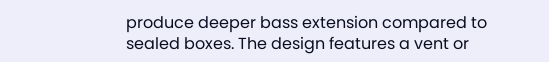produce deeper bass extension compared to sealed boxes. The design features a vent or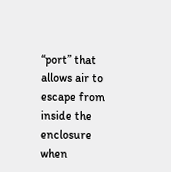“port” that allows air to escape from inside the enclosure when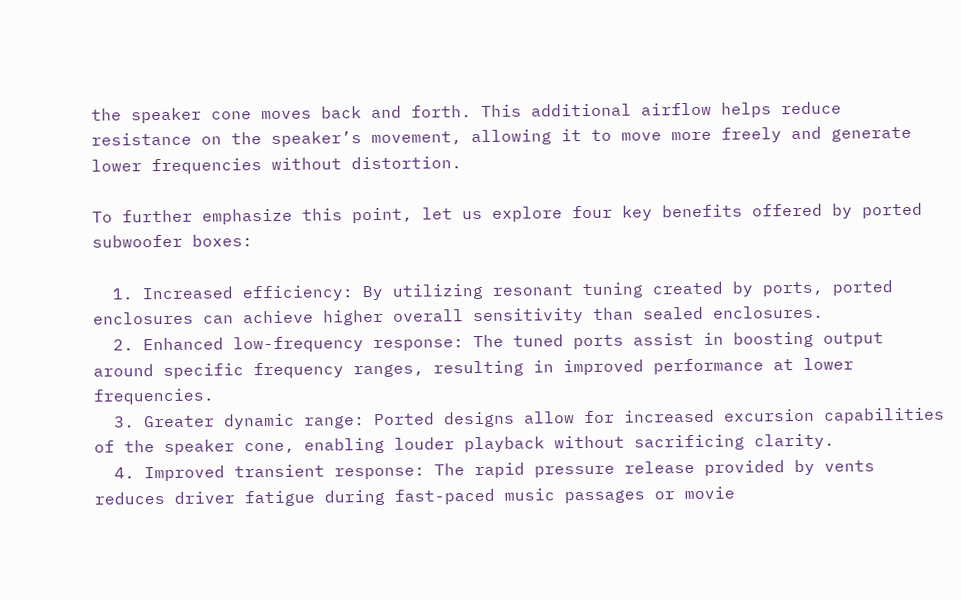the speaker cone moves back and forth. This additional airflow helps reduce resistance on the speaker’s movement, allowing it to move more freely and generate lower frequencies without distortion.

To further emphasize this point, let us explore four key benefits offered by ported subwoofer boxes:

  1. Increased efficiency: By utilizing resonant tuning created by ports, ported enclosures can achieve higher overall sensitivity than sealed enclosures.
  2. Enhanced low-frequency response: The tuned ports assist in boosting output around specific frequency ranges, resulting in improved performance at lower frequencies.
  3. Greater dynamic range: Ported designs allow for increased excursion capabilities of the speaker cone, enabling louder playback without sacrificing clarity.
  4. Improved transient response: The rapid pressure release provided by vents reduces driver fatigue during fast-paced music passages or movie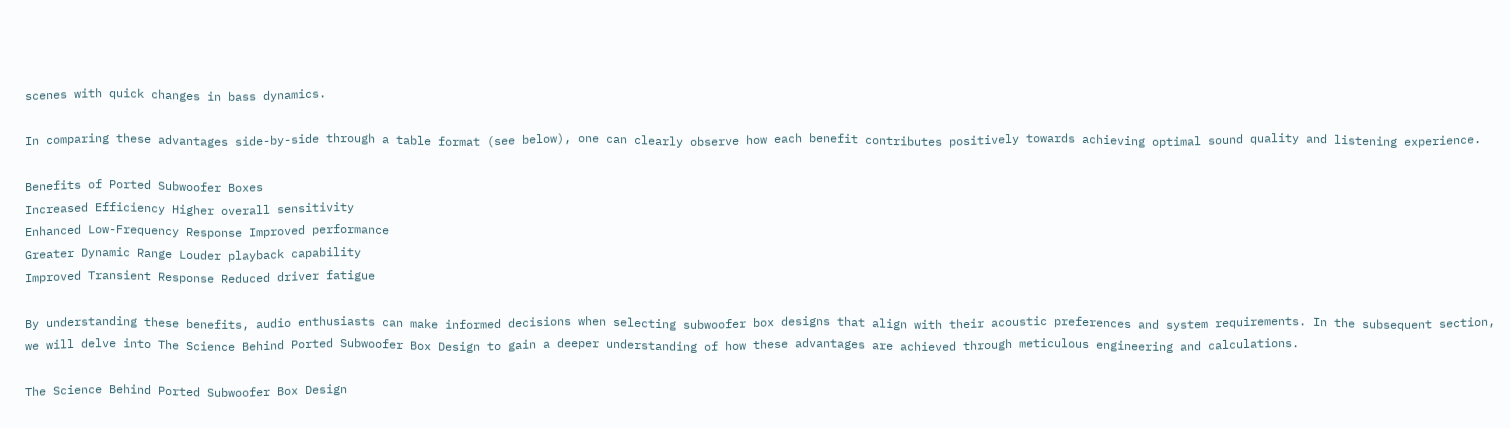scenes with quick changes in bass dynamics.

In comparing these advantages side-by-side through a table format (see below), one can clearly observe how each benefit contributes positively towards achieving optimal sound quality and listening experience.

Benefits of Ported Subwoofer Boxes
Increased Efficiency Higher overall sensitivity
Enhanced Low-Frequency Response Improved performance
Greater Dynamic Range Louder playback capability
Improved Transient Response Reduced driver fatigue

By understanding these benefits, audio enthusiasts can make informed decisions when selecting subwoofer box designs that align with their acoustic preferences and system requirements. In the subsequent section, we will delve into The Science Behind Ported Subwoofer Box Design to gain a deeper understanding of how these advantages are achieved through meticulous engineering and calculations.

The Science Behind Ported Subwoofer Box Design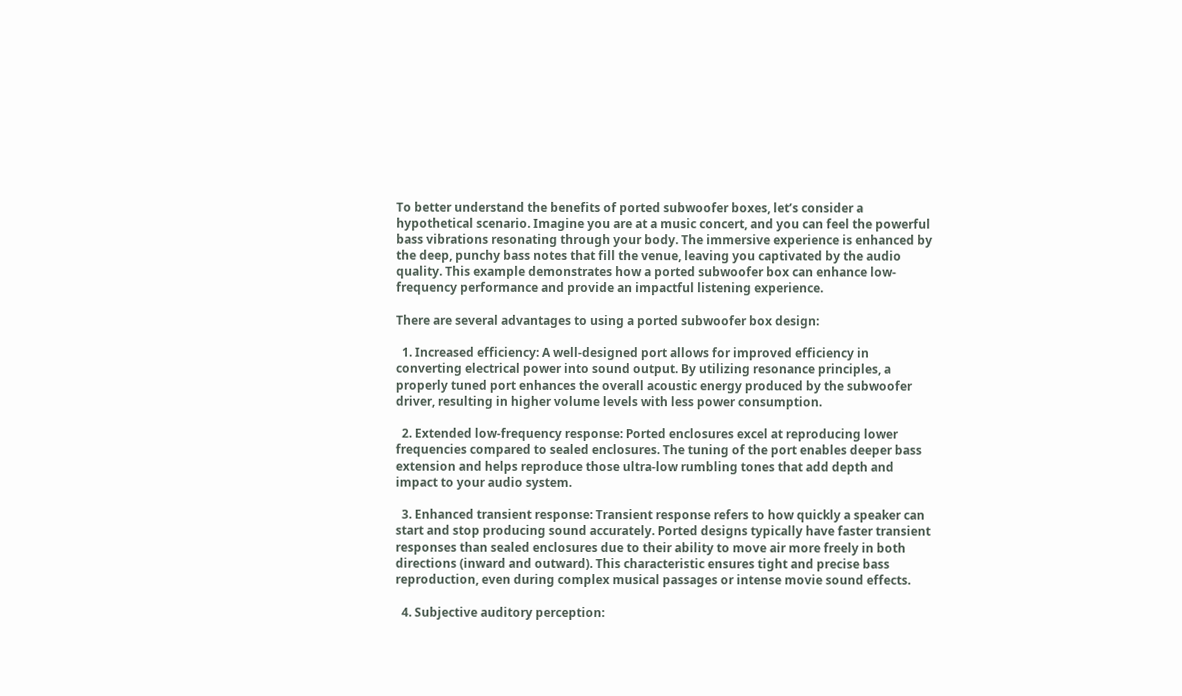To better understand the benefits of ported subwoofer boxes, let’s consider a hypothetical scenario. Imagine you are at a music concert, and you can feel the powerful bass vibrations resonating through your body. The immersive experience is enhanced by the deep, punchy bass notes that fill the venue, leaving you captivated by the audio quality. This example demonstrates how a ported subwoofer box can enhance low-frequency performance and provide an impactful listening experience.

There are several advantages to using a ported subwoofer box design:

  1. Increased efficiency: A well-designed port allows for improved efficiency in converting electrical power into sound output. By utilizing resonance principles, a properly tuned port enhances the overall acoustic energy produced by the subwoofer driver, resulting in higher volume levels with less power consumption.

  2. Extended low-frequency response: Ported enclosures excel at reproducing lower frequencies compared to sealed enclosures. The tuning of the port enables deeper bass extension and helps reproduce those ultra-low rumbling tones that add depth and impact to your audio system.

  3. Enhanced transient response: Transient response refers to how quickly a speaker can start and stop producing sound accurately. Ported designs typically have faster transient responses than sealed enclosures due to their ability to move air more freely in both directions (inward and outward). This characteristic ensures tight and precise bass reproduction, even during complex musical passages or intense movie sound effects.

  4. Subjective auditory perception: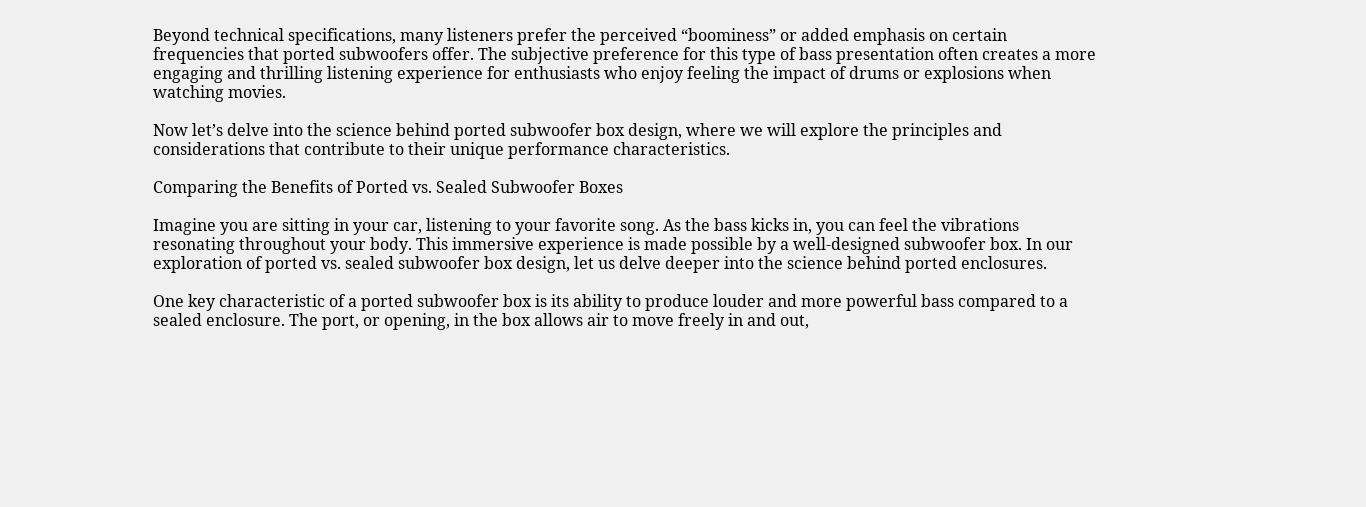Beyond technical specifications, many listeners prefer the perceived “boominess” or added emphasis on certain frequencies that ported subwoofers offer. The subjective preference for this type of bass presentation often creates a more engaging and thrilling listening experience for enthusiasts who enjoy feeling the impact of drums or explosions when watching movies.

Now let’s delve into the science behind ported subwoofer box design, where we will explore the principles and considerations that contribute to their unique performance characteristics.

Comparing the Benefits of Ported vs. Sealed Subwoofer Boxes

Imagine you are sitting in your car, listening to your favorite song. As the bass kicks in, you can feel the vibrations resonating throughout your body. This immersive experience is made possible by a well-designed subwoofer box. In our exploration of ported vs. sealed subwoofer box design, let us delve deeper into the science behind ported enclosures.

One key characteristic of a ported subwoofer box is its ability to produce louder and more powerful bass compared to a sealed enclosure. The port, or opening, in the box allows air to move freely in and out,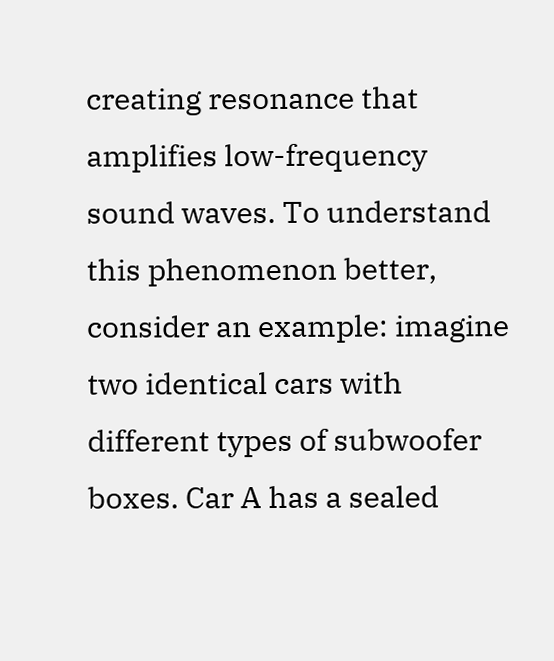creating resonance that amplifies low-frequency sound waves. To understand this phenomenon better, consider an example: imagine two identical cars with different types of subwoofer boxes. Car A has a sealed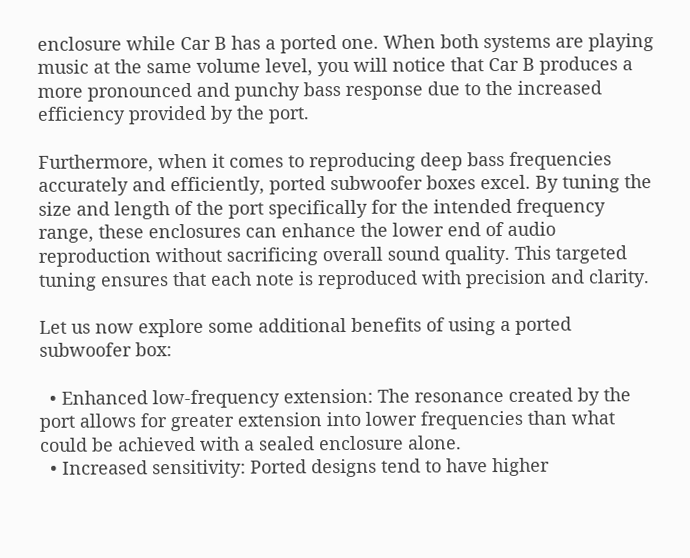enclosure while Car B has a ported one. When both systems are playing music at the same volume level, you will notice that Car B produces a more pronounced and punchy bass response due to the increased efficiency provided by the port.

Furthermore, when it comes to reproducing deep bass frequencies accurately and efficiently, ported subwoofer boxes excel. By tuning the size and length of the port specifically for the intended frequency range, these enclosures can enhance the lower end of audio reproduction without sacrificing overall sound quality. This targeted tuning ensures that each note is reproduced with precision and clarity.

Let us now explore some additional benefits of using a ported subwoofer box:

  • Enhanced low-frequency extension: The resonance created by the port allows for greater extension into lower frequencies than what could be achieved with a sealed enclosure alone.
  • Increased sensitivity: Ported designs tend to have higher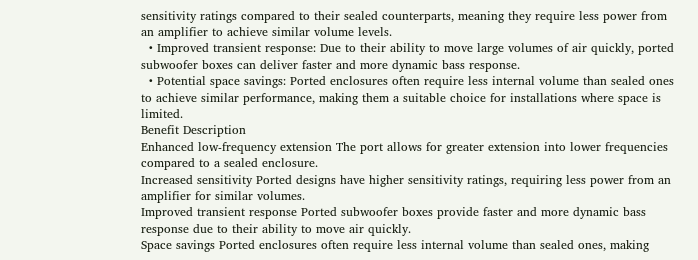sensitivity ratings compared to their sealed counterparts, meaning they require less power from an amplifier to achieve similar volume levels.
  • Improved transient response: Due to their ability to move large volumes of air quickly, ported subwoofer boxes can deliver faster and more dynamic bass response.
  • Potential space savings: Ported enclosures often require less internal volume than sealed ones to achieve similar performance, making them a suitable choice for installations where space is limited.
Benefit Description
Enhanced low-frequency extension The port allows for greater extension into lower frequencies compared to a sealed enclosure.
Increased sensitivity Ported designs have higher sensitivity ratings, requiring less power from an amplifier for similar volumes.
Improved transient response Ported subwoofer boxes provide faster and more dynamic bass response due to their ability to move air quickly.
Space savings Ported enclosures often require less internal volume than sealed ones, making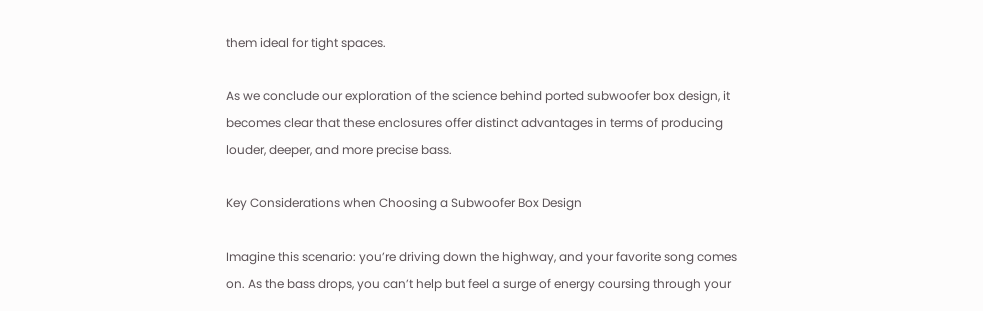them ideal for tight spaces.

As we conclude our exploration of the science behind ported subwoofer box design, it becomes clear that these enclosures offer distinct advantages in terms of producing louder, deeper, and more precise bass.

Key Considerations when Choosing a Subwoofer Box Design

Imagine this scenario: you’re driving down the highway, and your favorite song comes on. As the bass drops, you can’t help but feel a surge of energy coursing through your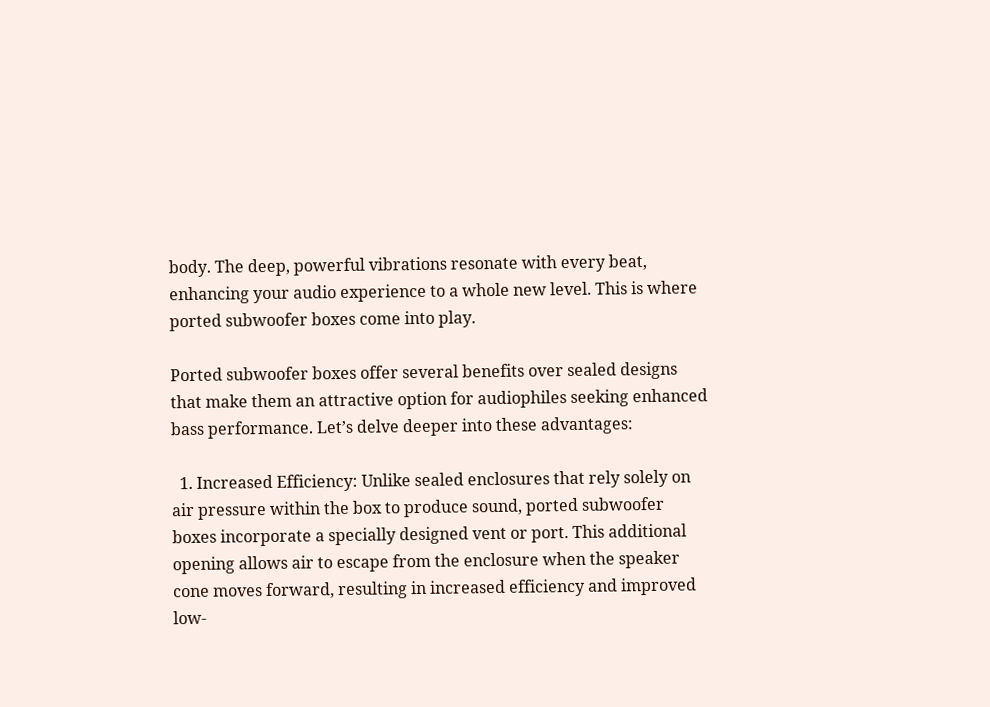body. The deep, powerful vibrations resonate with every beat, enhancing your audio experience to a whole new level. This is where ported subwoofer boxes come into play.

Ported subwoofer boxes offer several benefits over sealed designs that make them an attractive option for audiophiles seeking enhanced bass performance. Let’s delve deeper into these advantages:

  1. Increased Efficiency: Unlike sealed enclosures that rely solely on air pressure within the box to produce sound, ported subwoofer boxes incorporate a specially designed vent or port. This additional opening allows air to escape from the enclosure when the speaker cone moves forward, resulting in increased efficiency and improved low-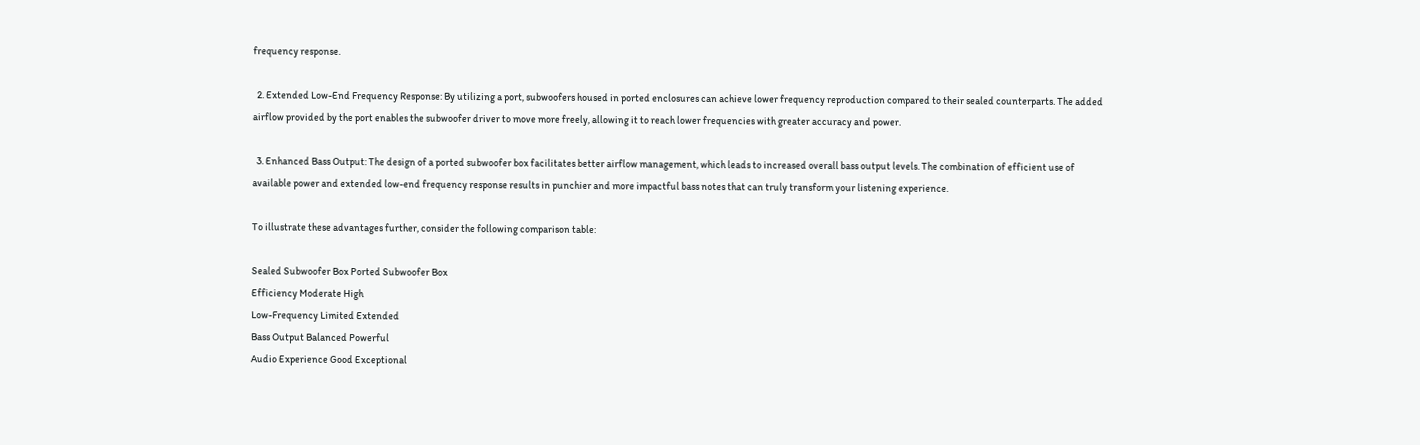frequency response.

  2. Extended Low-End Frequency Response: By utilizing a port, subwoofers housed in ported enclosures can achieve lower frequency reproduction compared to their sealed counterparts. The added airflow provided by the port enables the subwoofer driver to move more freely, allowing it to reach lower frequencies with greater accuracy and power.

  3. Enhanced Bass Output: The design of a ported subwoofer box facilitates better airflow management, which leads to increased overall bass output levels. The combination of efficient use of available power and extended low-end frequency response results in punchier and more impactful bass notes that can truly transform your listening experience.

To illustrate these advantages further, consider the following comparison table:

Sealed Subwoofer Box Ported Subwoofer Box
Efficiency Moderate High
Low-Frequency Limited Extended
Bass Output Balanced Powerful
Audio Experience Good Exceptional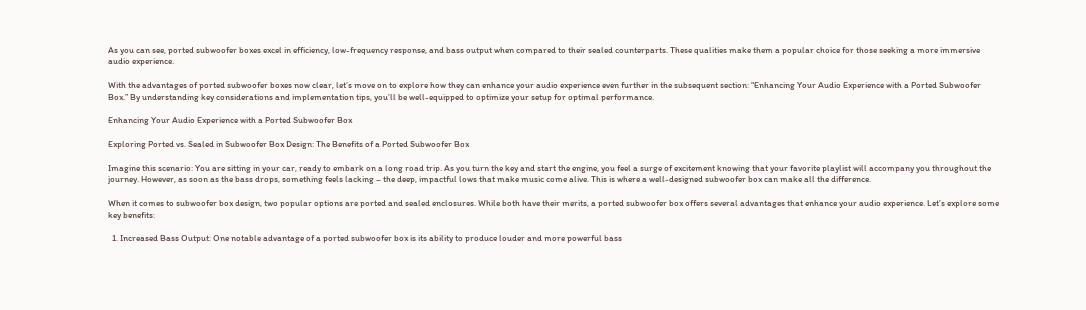As you can see, ported subwoofer boxes excel in efficiency, low-frequency response, and bass output when compared to their sealed counterparts. These qualities make them a popular choice for those seeking a more immersive audio experience.

With the advantages of ported subwoofer boxes now clear, let’s move on to explore how they can enhance your audio experience even further in the subsequent section: “Enhancing Your Audio Experience with a Ported Subwoofer Box.” By understanding key considerations and implementation tips, you’ll be well-equipped to optimize your setup for optimal performance.

Enhancing Your Audio Experience with a Ported Subwoofer Box

Exploring Ported vs. Sealed in Subwoofer Box Design: The Benefits of a Ported Subwoofer Box

Imagine this scenario: You are sitting in your car, ready to embark on a long road trip. As you turn the key and start the engine, you feel a surge of excitement knowing that your favorite playlist will accompany you throughout the journey. However, as soon as the bass drops, something feels lacking – the deep, impactful lows that make music come alive. This is where a well-designed subwoofer box can make all the difference.

When it comes to subwoofer box design, two popular options are ported and sealed enclosures. While both have their merits, a ported subwoofer box offers several advantages that enhance your audio experience. Let’s explore some key benefits:

  1. Increased Bass Output: One notable advantage of a ported subwoofer box is its ability to produce louder and more powerful bass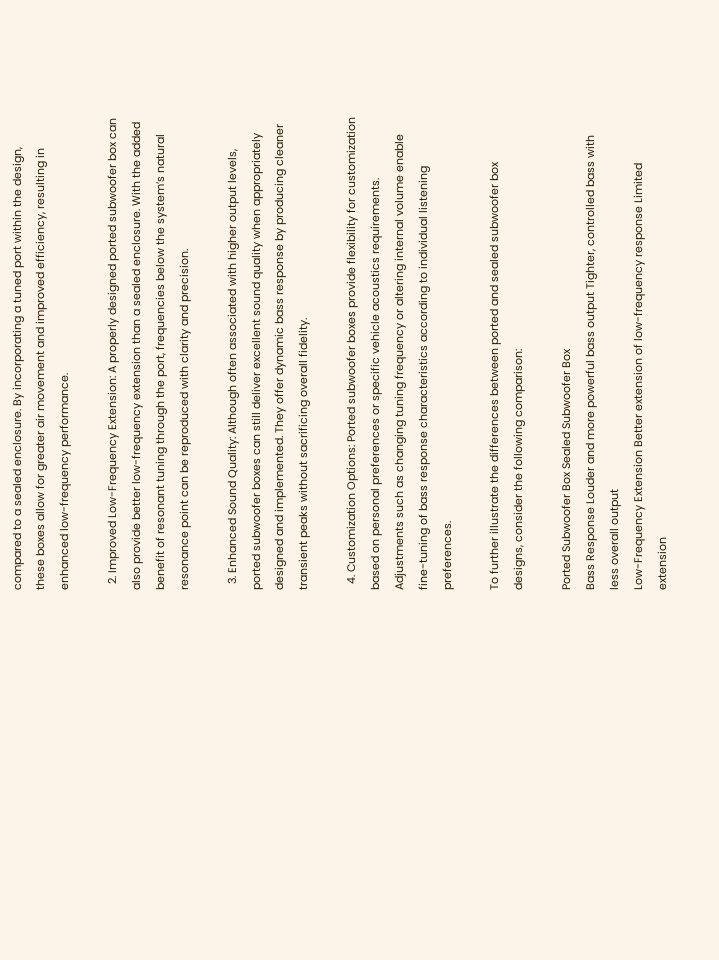compared to a sealed enclosure. By incorporating a tuned port within the design, these boxes allow for greater air movement and improved efficiency, resulting in enhanced low-frequency performance.

  2. Improved Low-Frequency Extension: A properly designed ported subwoofer box can also provide better low-frequency extension than a sealed enclosure. With the added benefit of resonant tuning through the port, frequencies below the system’s natural resonance point can be reproduced with clarity and precision.

  3. Enhanced Sound Quality: Although often associated with higher output levels, ported subwoofer boxes can still deliver excellent sound quality when appropriately designed and implemented. They offer dynamic bass response by producing cleaner transient peaks without sacrificing overall fidelity.

  4. Customization Options: Ported subwoofer boxes provide flexibility for customization based on personal preferences or specific vehicle acoustics requirements. Adjustments such as changing tuning frequency or altering internal volume enable fine-tuning of bass response characteristics according to individual listening preferences.

To further illustrate the differences between ported and sealed subwoofer box designs, consider the following comparison:

Ported Subwoofer Box Sealed Subwoofer Box
Bass Response Louder and more powerful bass output Tighter, controlled bass with less overall output
Low-Frequency Extension Better extension of low-frequency response Limited extension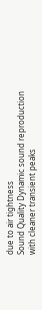due to air tightness
Sound Quality Dynamic sound reproduction with cleaner transient peaks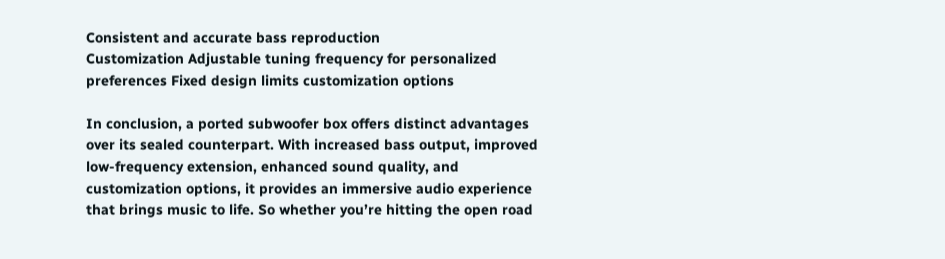Consistent and accurate bass reproduction
Customization Adjustable tuning frequency for personalized preferences Fixed design limits customization options

In conclusion, a ported subwoofer box offers distinct advantages over its sealed counterpart. With increased bass output, improved low-frequency extension, enhanced sound quality, and customization options, it provides an immersive audio experience that brings music to life. So whether you’re hitting the open road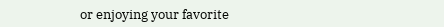or enjoying your favorite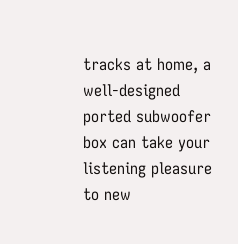tracks at home, a well-designed ported subwoofer box can take your listening pleasure to new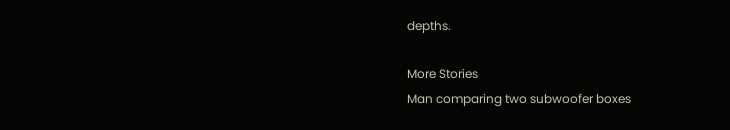depths.

More Stories
Man comparing two subwoofer boxes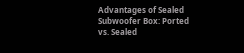Advantages of Sealed Subwoofer Box: Ported vs. Sealed